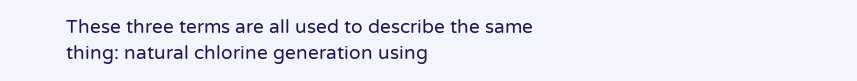These three terms are all used to describe the same thing: natural chlorine generation using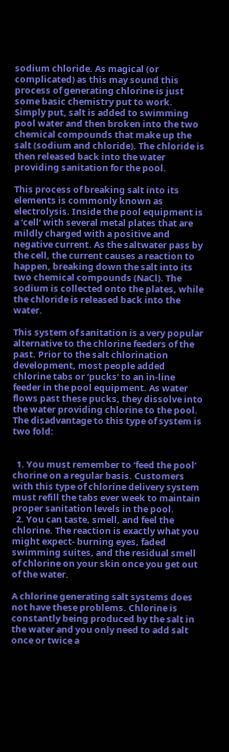sodium chloride. As magical (or complicated) as this may sound this process of generating chlorine is just some basic chemistry put to work. Simply put, salt is added to swimming pool water and then broken into the two chemical compounds that make up the salt (sodium and chloride). The chloride is then released back into the water providing sanitation for the pool.

This process of breaking salt into its elements is commonly known as electrolysis. Inside the pool equipment is a ‘cell’ with several metal plates that are mildly charged with a positive and negative current. As the saltwater pass by the cell, the current causes a reaction to happen, breaking down the salt into its two chemical compounds (NaCl). The sodium is collected onto the plates, while the chloride is released back into the water.

This system of sanitation is a very popular alternative to the chlorine feeders of the past. Prior to the salt chlorination development, most people added chlorine tabs or ‘pucks’ to an in-line feeder in the pool equipment. As water flows past these pucks, they dissolve into the water providing chlorine to the pool. The disadvantage to this type of system is two fold:


  1. You must remember to ‘feed the pool’ chorine on a regular basis. Customers with this type of chlorine delivery system must refill the tabs ever week to maintain proper sanitation levels in the pool.
  2. You can taste, smell, and feel the chlorine. The reaction is exactly what you might expect- burning eyes, faded swimming suites, and the residual smell of chlorine on your skin once you get out of the water.

A chlorine generating salt systems does not have these problems. Chlorine is constantly being produced by the salt in the water and you only need to add salt once or twice a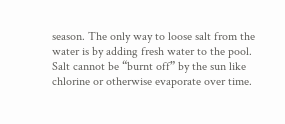season. The only way to loose salt from the water is by adding fresh water to the pool. Salt cannot be “burnt off” by the sun like chlorine or otherwise evaporate over time.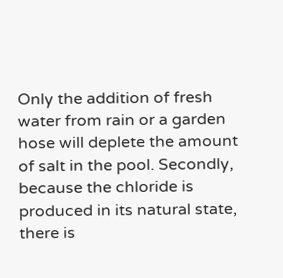Only the addition of fresh water from rain or a garden hose will deplete the amount of salt in the pool. Secondly, because the chloride is produced in its natural state, there is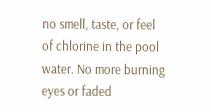no smell, taste, or feel of chlorine in the pool water. No more burning eyes or faded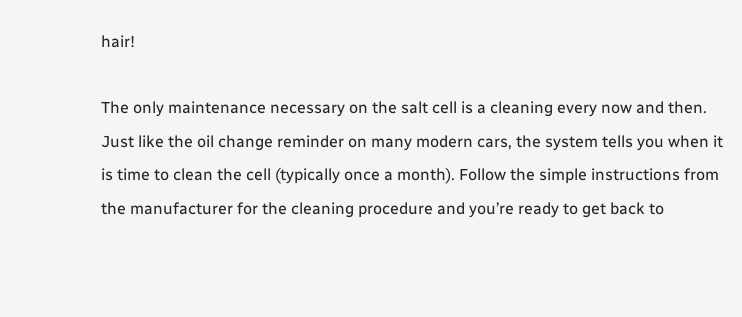hair!

The only maintenance necessary on the salt cell is a cleaning every now and then. Just like the oil change reminder on many modern cars, the system tells you when it is time to clean the cell (typically once a month). Follow the simple instructions from the manufacturer for the cleaning procedure and you’re ready to get back to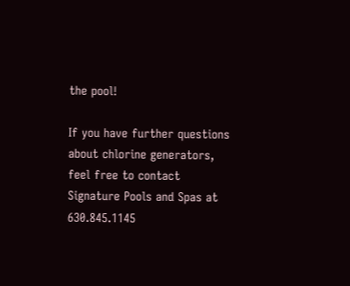the pool!

If you have further questions about chlorine generators, feel free to contact Signature Pools and Spas at 630.845.1145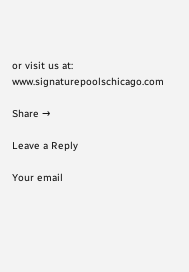or visit us at: www.signaturepoolschicago.com

Share →

Leave a Reply

Your email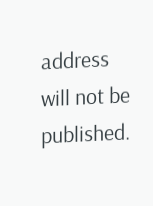address will not be published.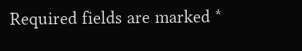Required fields are marked *